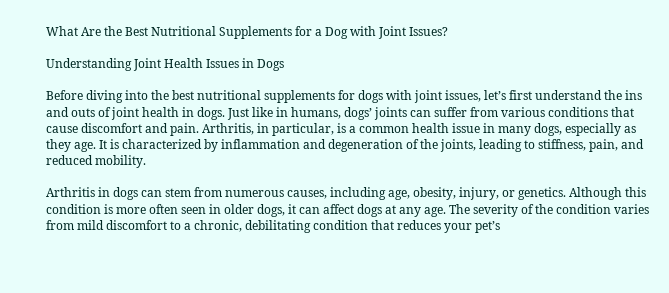What Are the Best Nutritional Supplements for a Dog with Joint Issues?

Understanding Joint Health Issues in Dogs

Before diving into the best nutritional supplements for dogs with joint issues, let’s first understand the ins and outs of joint health in dogs. Just like in humans, dogs’ joints can suffer from various conditions that cause discomfort and pain. Arthritis, in particular, is a common health issue in many dogs, especially as they age. It is characterized by inflammation and degeneration of the joints, leading to stiffness, pain, and reduced mobility.

Arthritis in dogs can stem from numerous causes, including age, obesity, injury, or genetics. Although this condition is more often seen in older dogs, it can affect dogs at any age. The severity of the condition varies from mild discomfort to a chronic, debilitating condition that reduces your pet’s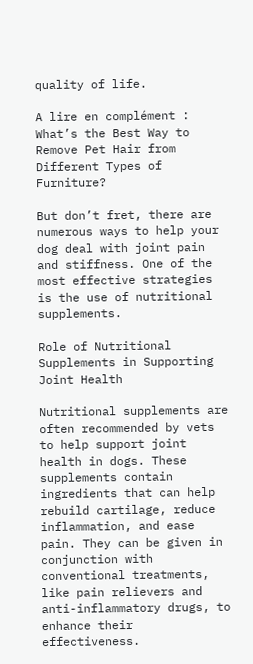quality of life.

A lire en complément : What’s the Best Way to Remove Pet Hair from Different Types of Furniture?

But don’t fret, there are numerous ways to help your dog deal with joint pain and stiffness. One of the most effective strategies is the use of nutritional supplements.

Role of Nutritional Supplements in Supporting Joint Health

Nutritional supplements are often recommended by vets to help support joint health in dogs. These supplements contain ingredients that can help rebuild cartilage, reduce inflammation, and ease pain. They can be given in conjunction with conventional treatments, like pain relievers and anti-inflammatory drugs, to enhance their effectiveness.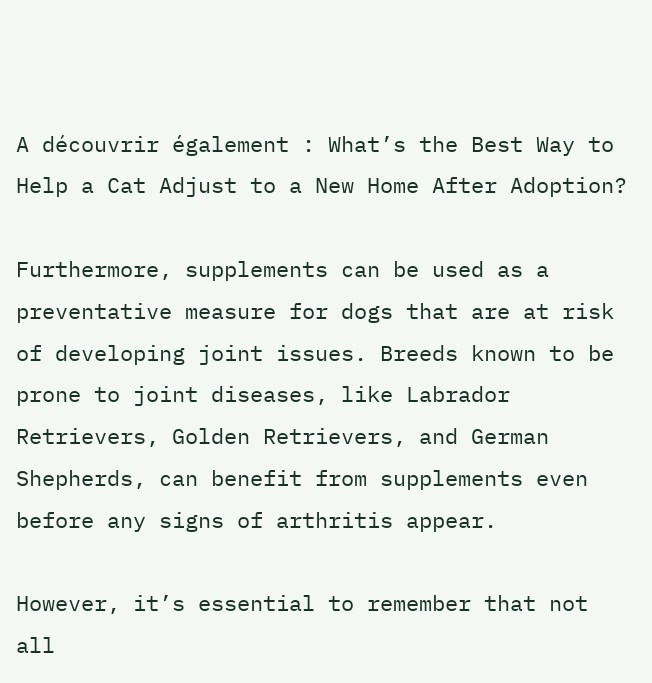A découvrir également : What’s the Best Way to Help a Cat Adjust to a New Home After Adoption?

Furthermore, supplements can be used as a preventative measure for dogs that are at risk of developing joint issues. Breeds known to be prone to joint diseases, like Labrador Retrievers, Golden Retrievers, and German Shepherds, can benefit from supplements even before any signs of arthritis appear.

However, it’s essential to remember that not all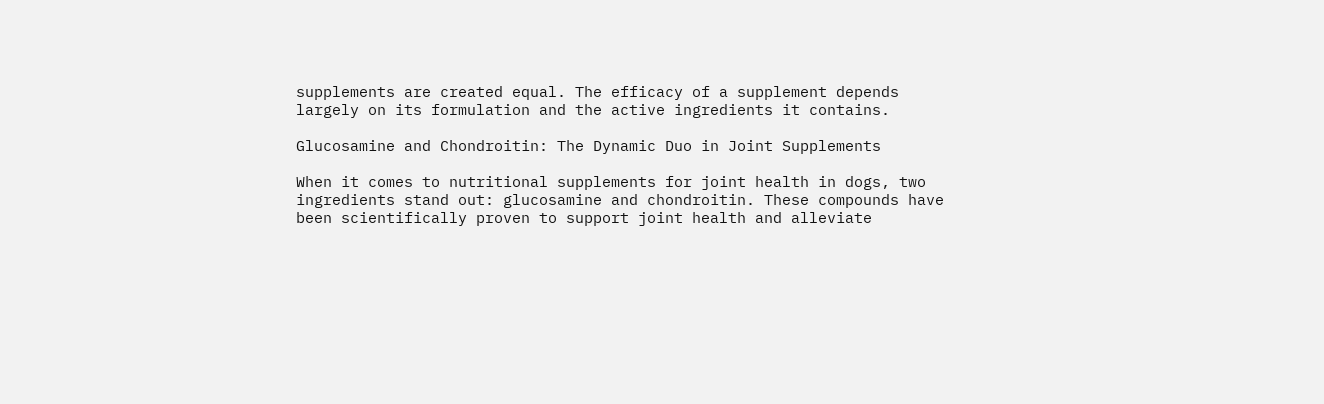supplements are created equal. The efficacy of a supplement depends largely on its formulation and the active ingredients it contains.

Glucosamine and Chondroitin: The Dynamic Duo in Joint Supplements

When it comes to nutritional supplements for joint health in dogs, two ingredients stand out: glucosamine and chondroitin. These compounds have been scientifically proven to support joint health and alleviate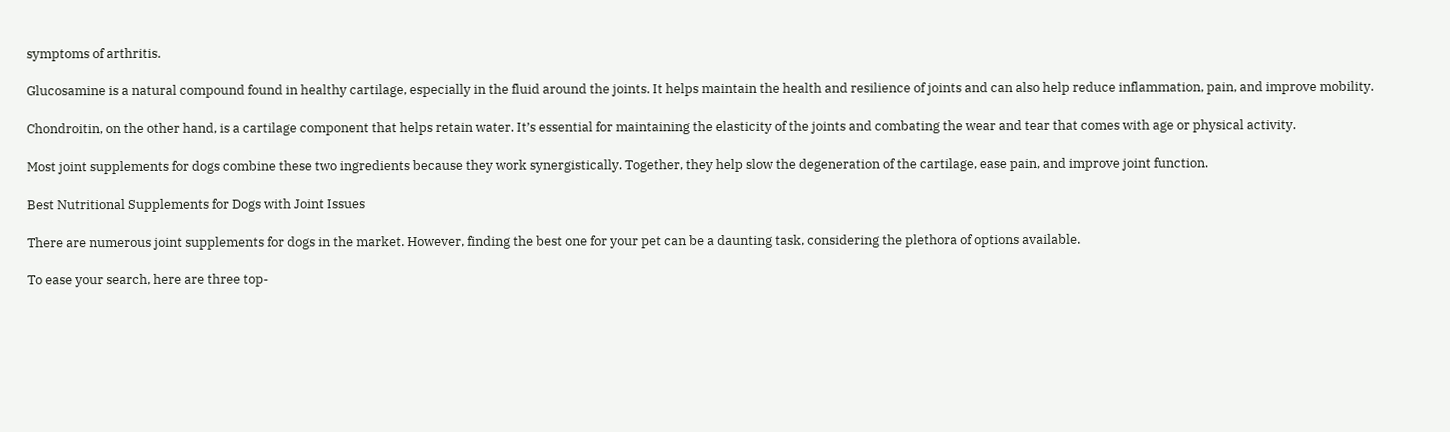symptoms of arthritis.

Glucosamine is a natural compound found in healthy cartilage, especially in the fluid around the joints. It helps maintain the health and resilience of joints and can also help reduce inflammation, pain, and improve mobility.

Chondroitin, on the other hand, is a cartilage component that helps retain water. It’s essential for maintaining the elasticity of the joints and combating the wear and tear that comes with age or physical activity.

Most joint supplements for dogs combine these two ingredients because they work synergistically. Together, they help slow the degeneration of the cartilage, ease pain, and improve joint function.

Best Nutritional Supplements for Dogs with Joint Issues

There are numerous joint supplements for dogs in the market. However, finding the best one for your pet can be a daunting task, considering the plethora of options available.

To ease your search, here are three top-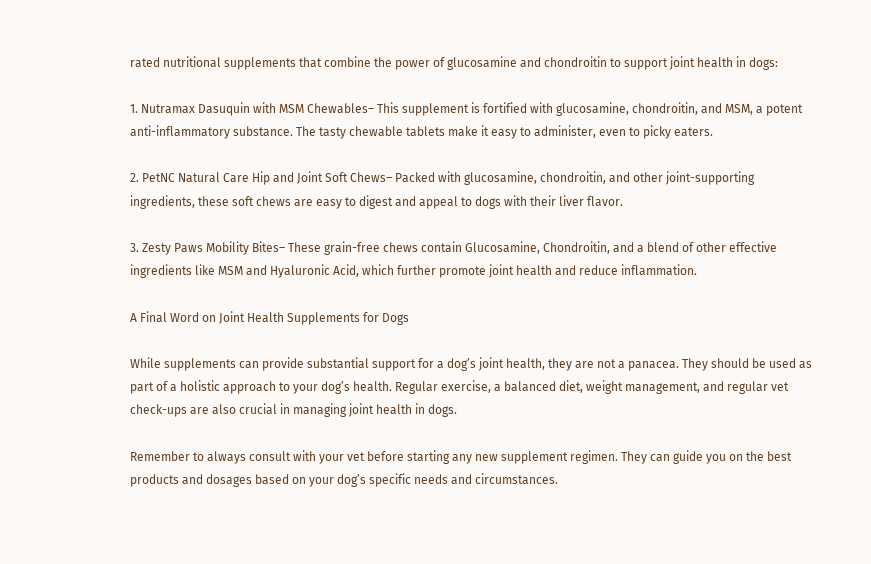rated nutritional supplements that combine the power of glucosamine and chondroitin to support joint health in dogs:

1. Nutramax Dasuquin with MSM Chewables– This supplement is fortified with glucosamine, chondroitin, and MSM, a potent anti-inflammatory substance. The tasty chewable tablets make it easy to administer, even to picky eaters.

2. PetNC Natural Care Hip and Joint Soft Chews– Packed with glucosamine, chondroitin, and other joint-supporting ingredients, these soft chews are easy to digest and appeal to dogs with their liver flavor.

3. Zesty Paws Mobility Bites– These grain-free chews contain Glucosamine, Chondroitin, and a blend of other effective ingredients like MSM and Hyaluronic Acid, which further promote joint health and reduce inflammation.

A Final Word on Joint Health Supplements for Dogs

While supplements can provide substantial support for a dog’s joint health, they are not a panacea. They should be used as part of a holistic approach to your dog’s health. Regular exercise, a balanced diet, weight management, and regular vet check-ups are also crucial in managing joint health in dogs.

Remember to always consult with your vet before starting any new supplement regimen. They can guide you on the best products and dosages based on your dog’s specific needs and circumstances.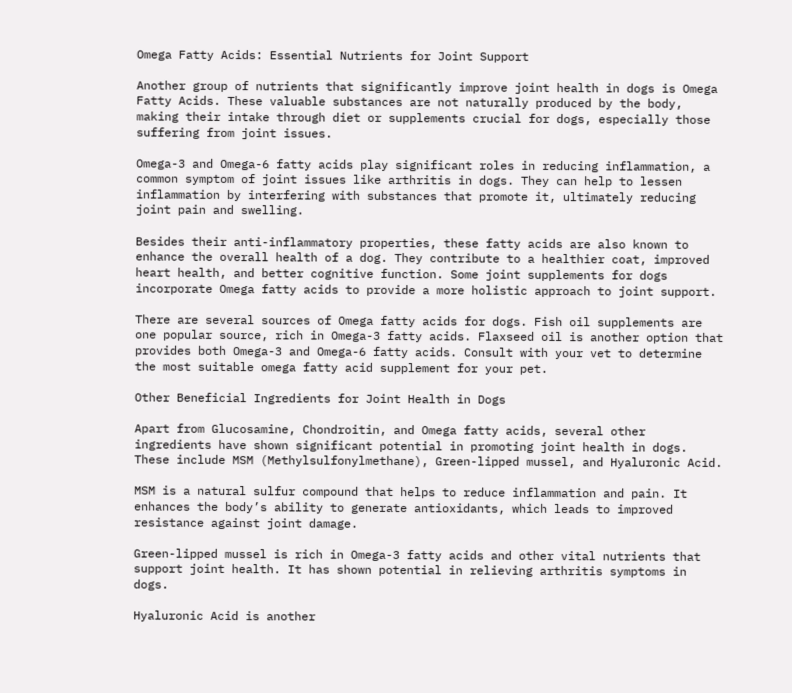Omega Fatty Acids: Essential Nutrients for Joint Support

Another group of nutrients that significantly improve joint health in dogs is Omega Fatty Acids. These valuable substances are not naturally produced by the body, making their intake through diet or supplements crucial for dogs, especially those suffering from joint issues.

Omega-3 and Omega-6 fatty acids play significant roles in reducing inflammation, a common symptom of joint issues like arthritis in dogs. They can help to lessen inflammation by interfering with substances that promote it, ultimately reducing joint pain and swelling.

Besides their anti-inflammatory properties, these fatty acids are also known to enhance the overall health of a dog. They contribute to a healthier coat, improved heart health, and better cognitive function. Some joint supplements for dogs incorporate Omega fatty acids to provide a more holistic approach to joint support.

There are several sources of Omega fatty acids for dogs. Fish oil supplements are one popular source, rich in Omega-3 fatty acids. Flaxseed oil is another option that provides both Omega-3 and Omega-6 fatty acids. Consult with your vet to determine the most suitable omega fatty acid supplement for your pet.

Other Beneficial Ingredients for Joint Health in Dogs

Apart from Glucosamine, Chondroitin, and Omega fatty acids, several other ingredients have shown significant potential in promoting joint health in dogs. These include MSM (Methylsulfonylmethane), Green-lipped mussel, and Hyaluronic Acid.

MSM is a natural sulfur compound that helps to reduce inflammation and pain. It enhances the body’s ability to generate antioxidants, which leads to improved resistance against joint damage.

Green-lipped mussel is rich in Omega-3 fatty acids and other vital nutrients that support joint health. It has shown potential in relieving arthritis symptoms in dogs.

Hyaluronic Acid is another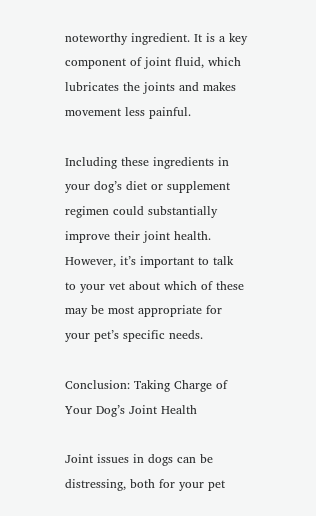noteworthy ingredient. It is a key component of joint fluid, which lubricates the joints and makes movement less painful.

Including these ingredients in your dog’s diet or supplement regimen could substantially improve their joint health. However, it’s important to talk to your vet about which of these may be most appropriate for your pet’s specific needs.

Conclusion: Taking Charge of Your Dog’s Joint Health

Joint issues in dogs can be distressing, both for your pet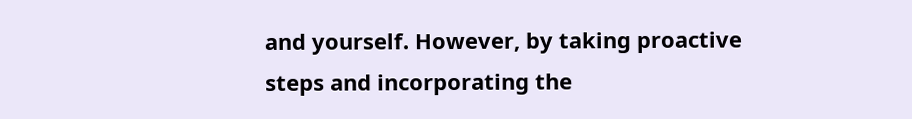and yourself. However, by taking proactive steps and incorporating the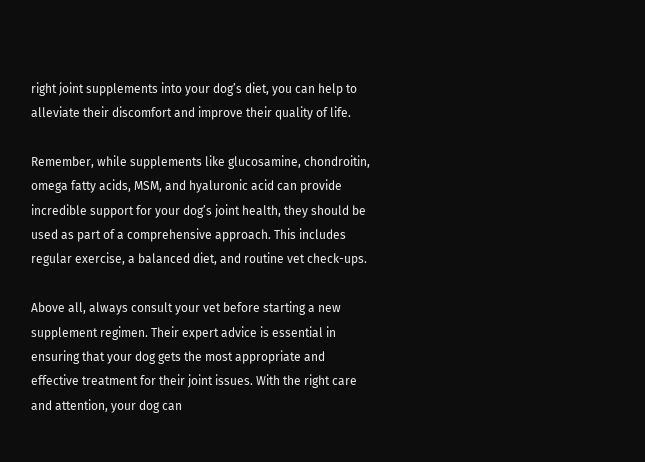right joint supplements into your dog’s diet, you can help to alleviate their discomfort and improve their quality of life.

Remember, while supplements like glucosamine, chondroitin, omega fatty acids, MSM, and hyaluronic acid can provide incredible support for your dog’s joint health, they should be used as part of a comprehensive approach. This includes regular exercise, a balanced diet, and routine vet check-ups.

Above all, always consult your vet before starting a new supplement regimen. Their expert advice is essential in ensuring that your dog gets the most appropriate and effective treatment for their joint issues. With the right care and attention, your dog can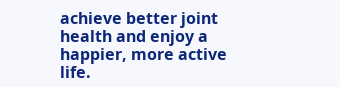achieve better joint health and enjoy a happier, more active life.